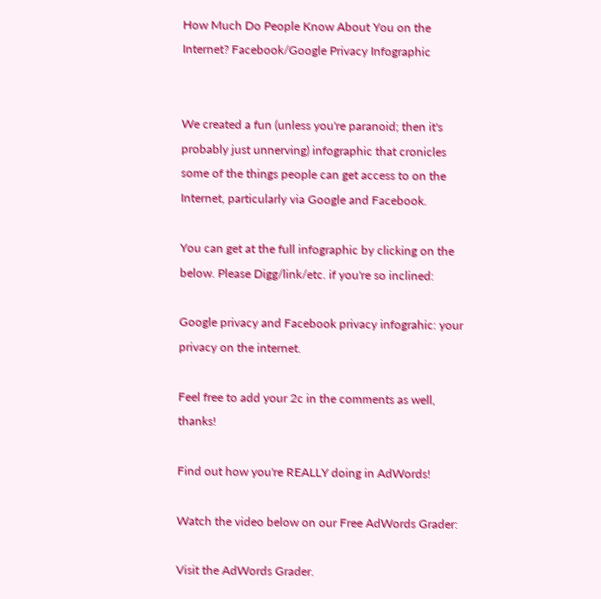How Much Do People Know About You on the Internet? Facebook/Google Privacy Infographic


We created a fun (unless you're paranoid; then it's probably just unnerving) infographic that cronicles some of the things people can get access to on the Internet, particularly via Google and Facebook.

You can get at the full infographic by clicking on the below. Please Digg/link/etc. if you're so inclined:

Google privacy and Facebook privacy infograhic: your privacy on the internet.

Feel free to add your 2c in the comments as well, thanks!

Find out how you're REALLY doing in AdWords!

Watch the video below on our Free AdWords Grader:

Visit the AdWords Grader.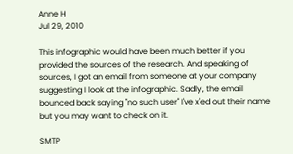Anne H
Jul 29, 2010

This infographic would have been much better if you provided the sources of the research. And speaking of sources, I got an email from someone at your company suggesting I look at the infographic. Sadly, the email bounced back saying "no such user" I've x'ed out their name but you may want to check on it.

SMTP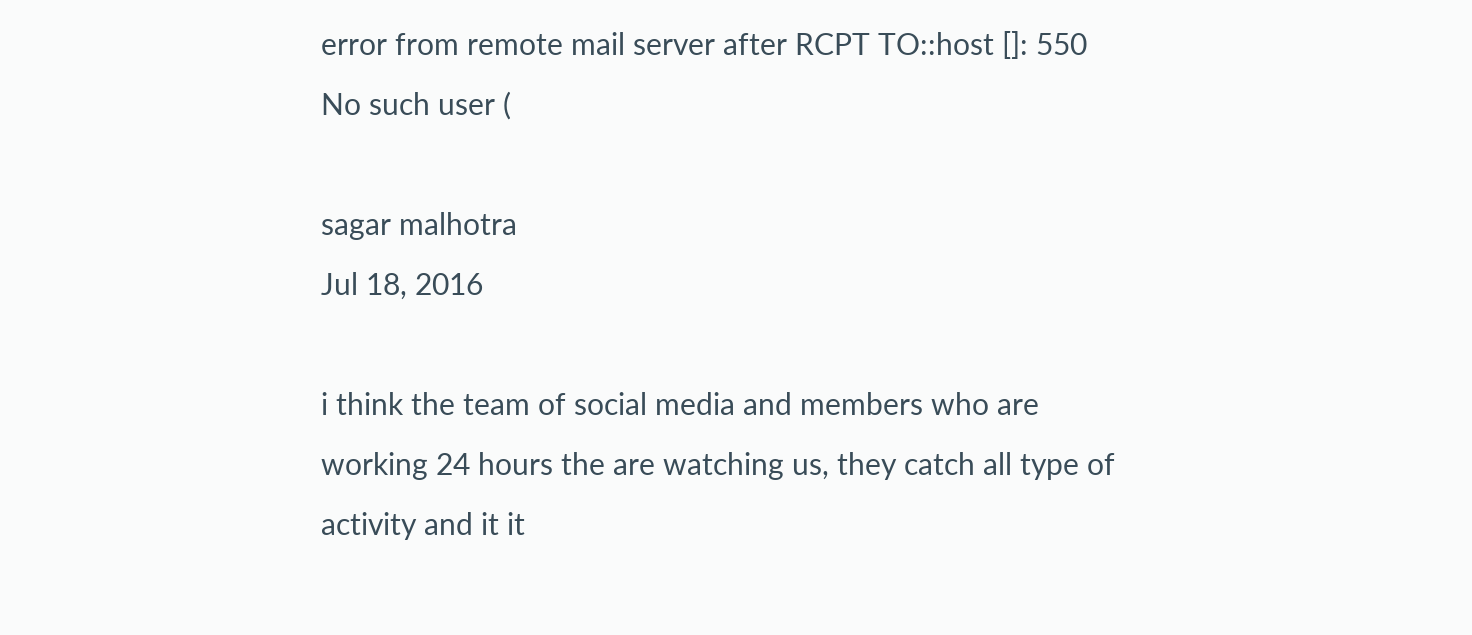error from remote mail server after RCPT TO::host []: 550 No such user (

sagar malhotra
Jul 18, 2016

i think the team of social media and members who are working 24 hours the are watching us, they catch all type of activity and it it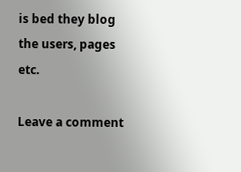is bed they blog the users, pages etc.

Leave a comment